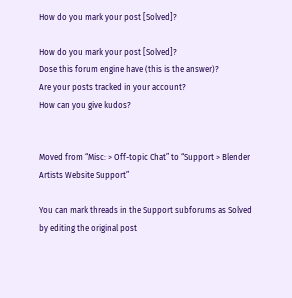How do you mark your post [Solved]?

How do you mark your post [Solved]?
Dose this forum engine have (this is the answer)?
Are your posts tracked in your account?
How can you give kudos?


Moved from “Misc: > Off-topic Chat” to “Support > Blender Artists Website Support”

You can mark threads in the Support subforums as Solved by editing the original post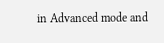in Advanced mode and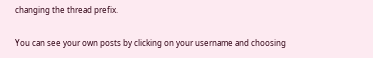changing the thread prefix.

You can see your own posts by clicking on your username and choosing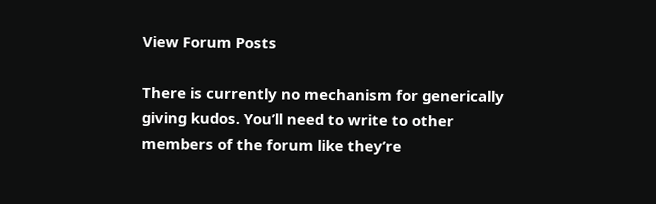View Forum Posts

There is currently no mechanism for generically giving kudos. You’ll need to write to other members of the forum like they’re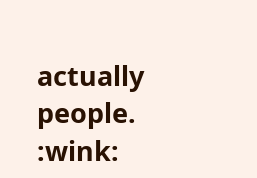actually people. :wink: